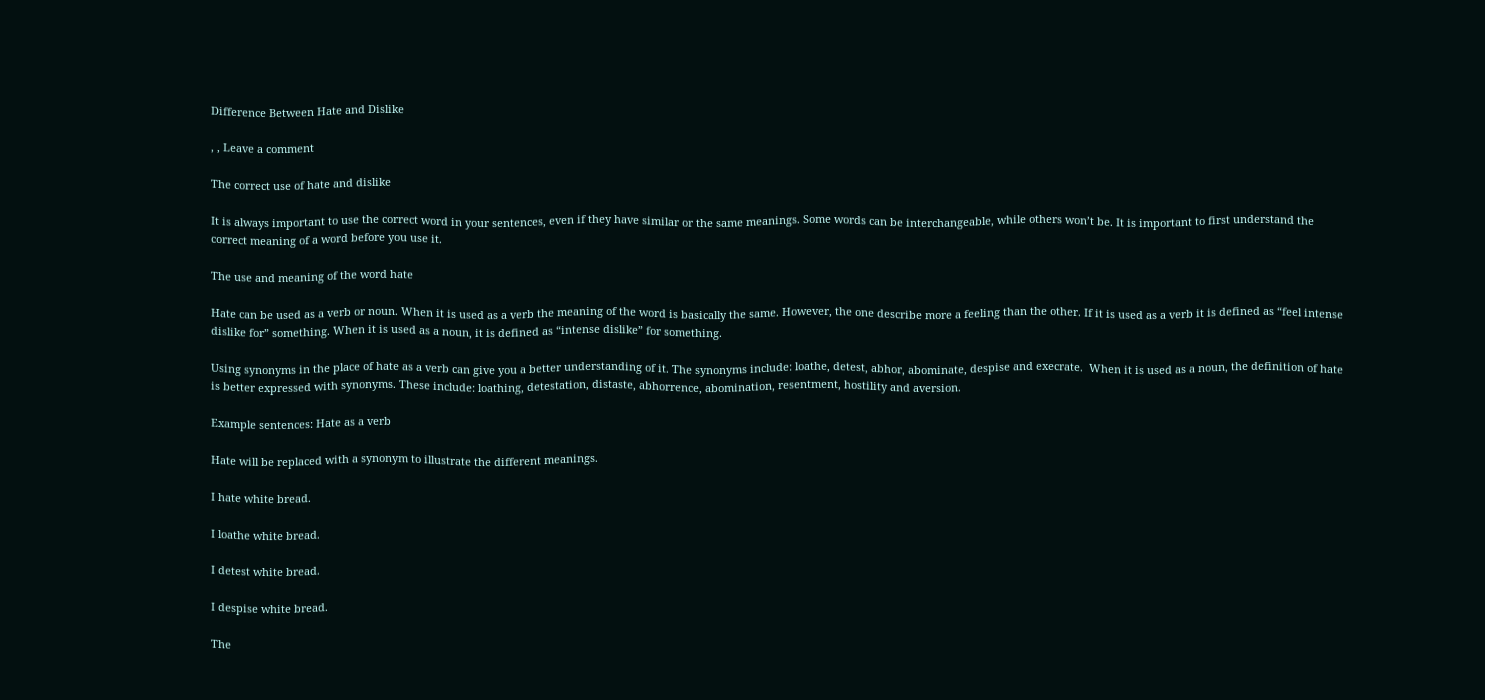Difference Between Hate and Dislike

, , Leave a comment

The correct use of hate and dislike

It is always important to use the correct word in your sentences, even if they have similar or the same meanings. Some words can be interchangeable, while others won’t be. It is important to first understand the correct meaning of a word before you use it.

The use and meaning of the word hate

Hate can be used as a verb or noun. When it is used as a verb the meaning of the word is basically the same. However, the one describe more a feeling than the other. If it is used as a verb it is defined as “feel intense dislike for” something. When it is used as a noun, it is defined as “intense dislike” for something.

Using synonyms in the place of hate as a verb can give you a better understanding of it. The synonyms include: loathe, detest, abhor, abominate, despise and execrate.  When it is used as a noun, the definition of hate is better expressed with synonyms. These include: loathing, detestation, distaste, abhorrence, abomination, resentment, hostility and aversion.

Example sentences: Hate as a verb

Hate will be replaced with a synonym to illustrate the different meanings.

I hate white bread.

I loathe white bread.

I detest white bread.

I despise white bread.

The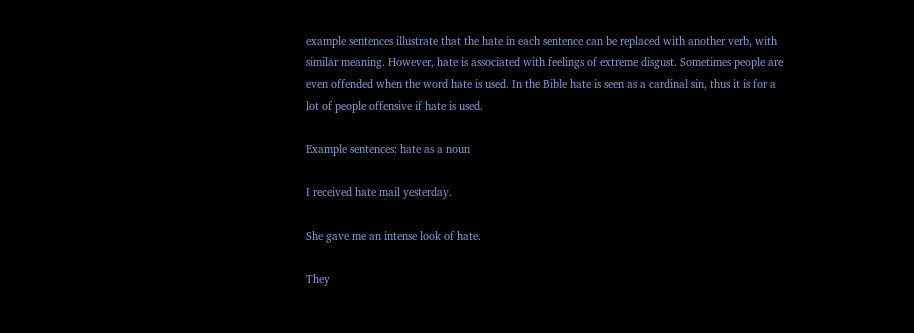example sentences illustrate that the hate in each sentence can be replaced with another verb, with similar meaning. However, hate is associated with feelings of extreme disgust. Sometimes people are even offended when the word hate is used. In the Bible hate is seen as a cardinal sin, thus it is for a lot of people offensive if hate is used.

Example sentences: hate as a noun

I received hate mail yesterday.

She gave me an intense look of hate.

They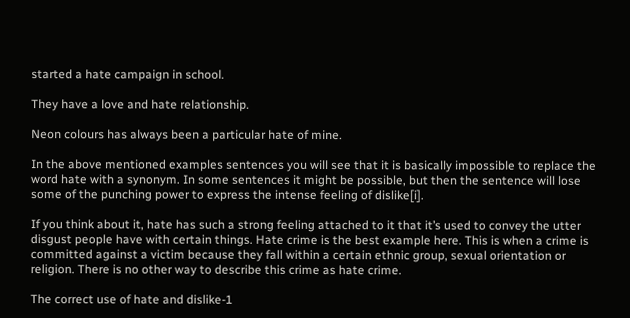started a hate campaign in school.

They have a love and hate relationship.

Neon colours has always been a particular hate of mine.

In the above mentioned examples sentences you will see that it is basically impossible to replace the word hate with a synonym. In some sentences it might be possible, but then the sentence will lose some of the punching power to express the intense feeling of dislike[i].

If you think about it, hate has such a strong feeling attached to it that it’s used to convey the utter disgust people have with certain things. Hate crime is the best example here. This is when a crime is committed against a victim because they fall within a certain ethnic group, sexual orientation or religion. There is no other way to describe this crime as hate crime.

The correct use of hate and dislike-1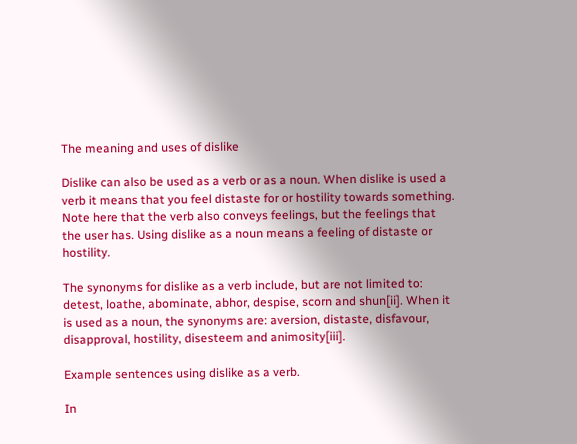The meaning and uses of dislike

Dislike can also be used as a verb or as a noun. When dislike is used a verb it means that you feel distaste for or hostility towards something. Note here that the verb also conveys feelings, but the feelings that the user has. Using dislike as a noun means a feeling of distaste or hostility.

The synonyms for dislike as a verb include, but are not limited to: detest, loathe, abominate, abhor, despise, scorn and shun[ii]. When it is used as a noun, the synonyms are: aversion, distaste, disfavour, disapproval, hostility, disesteem and animosity[iii].

Example sentences using dislike as a verb.

In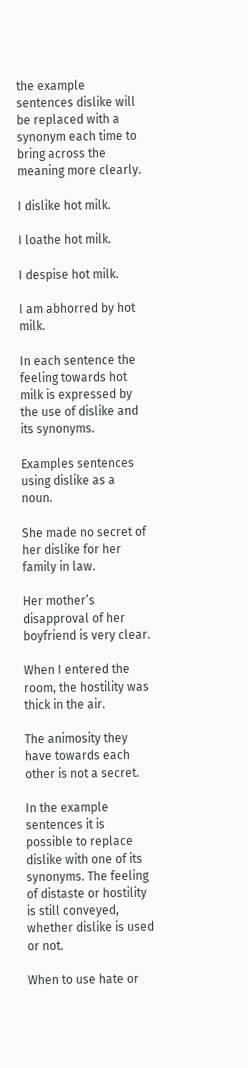the example sentences dislike will be replaced with a synonym each time to bring across the meaning more clearly.

I dislike hot milk.

I loathe hot milk.

I despise hot milk.

I am abhorred by hot milk.

In each sentence the feeling towards hot milk is expressed by the use of dislike and its synonyms.

Examples sentences using dislike as a noun.

She made no secret of her dislike for her family in law.

Her mother’s disapproval of her boyfriend is very clear.

When I entered the room, the hostility was thick in the air.

The animosity they have towards each other is not a secret.

In the example sentences it is possible to replace dislike with one of its synonyms. The feeling of distaste or hostility is still conveyed, whether dislike is used or not.

When to use hate or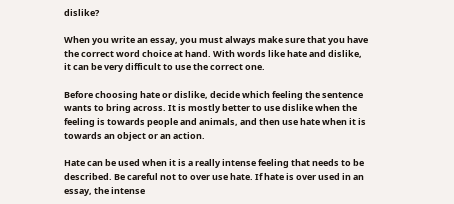dislike?

When you write an essay, you must always make sure that you have the correct word choice at hand. With words like hate and dislike, it can be very difficult to use the correct one.

Before choosing hate or dislike, decide which feeling the sentence wants to bring across. It is mostly better to use dislike when the feeling is towards people and animals, and then use hate when it is towards an object or an action.

Hate can be used when it is a really intense feeling that needs to be described. Be careful not to over use hate. If hate is over used in an essay, the intense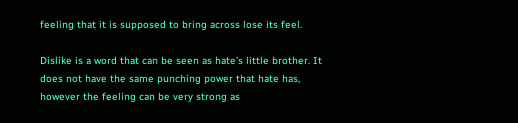feeling that it is supposed to bring across lose its feel.

Dislike is a word that can be seen as hate’s little brother. It does not have the same punching power that hate has, however the feeling can be very strong as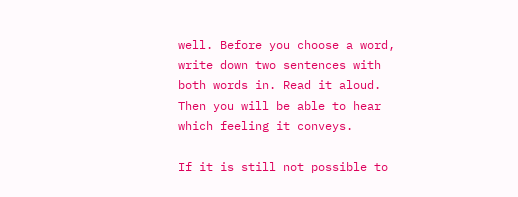well. Before you choose a word, write down two sentences with both words in. Read it aloud. Then you will be able to hear which feeling it conveys.

If it is still not possible to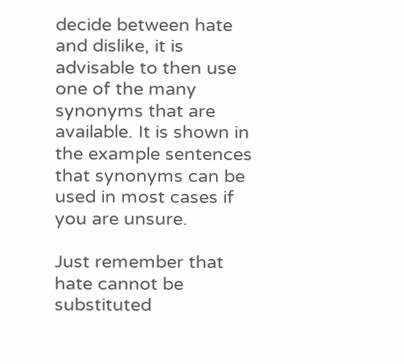decide between hate and dislike, it is advisable to then use one of the many synonyms that are available. It is shown in the example sentences that synonyms can be used in most cases if you are unsure.

Just remember that hate cannot be substituted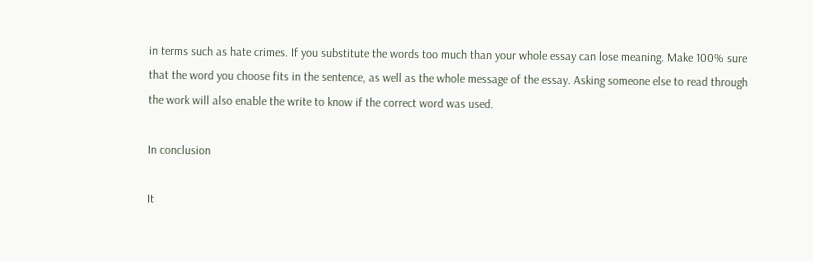in terms such as hate crimes. If you substitute the words too much than your whole essay can lose meaning. Make 100% sure that the word you choose fits in the sentence, as well as the whole message of the essay. Asking someone else to read through the work will also enable the write to know if the correct word was used.

In conclusion

It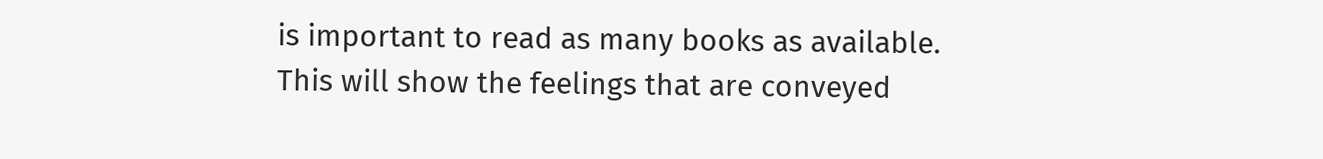is important to read as many books as available. This will show the feelings that are conveyed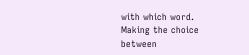with which word. Making the choice between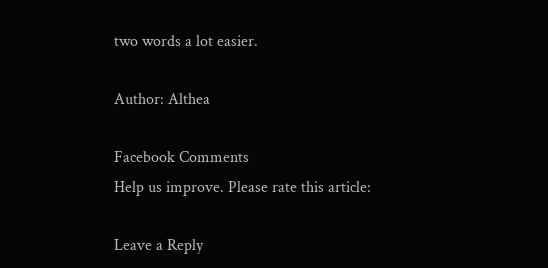two words a lot easier.

Author: Althea

Facebook Comments
Help us improve. Please rate this article:

Leave a Reply